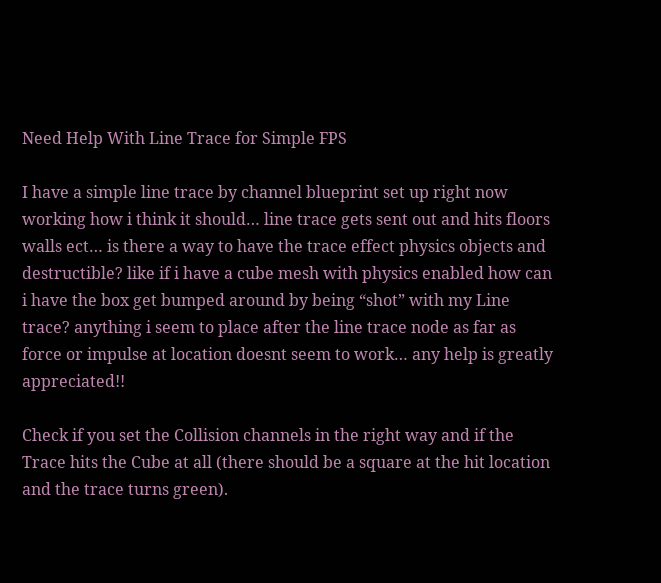Need Help With Line Trace for Simple FPS

I have a simple line trace by channel blueprint set up right now working how i think it should… line trace gets sent out and hits floors walls ect… is there a way to have the trace effect physics objects and destructible? like if i have a cube mesh with physics enabled how can i have the box get bumped around by being “shot” with my Line trace? anything i seem to place after the line trace node as far as force or impulse at location doesnt seem to work… any help is greatly appreciated!!

Check if you set the Collision channels in the right way and if the Trace hits the Cube at all (there should be a square at the hit location and the trace turns green).